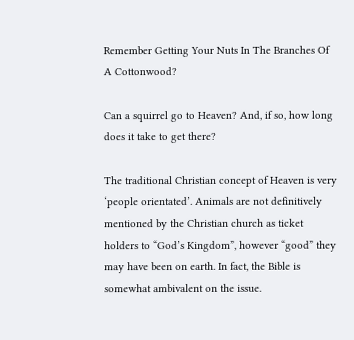Remember Getting Your Nuts In The Branches Of A Cottonwood?

Can a squirrel go to Heaven? And, if so, how long does it take to get there?

The traditional Christian concept of Heaven is very ‘people orientated’. Animals are not definitively mentioned by the Christian church as ticket holders to “God’s Kingdom”, however “good” they may have been on earth. In fact, the Bible is somewhat ambivalent on the issue.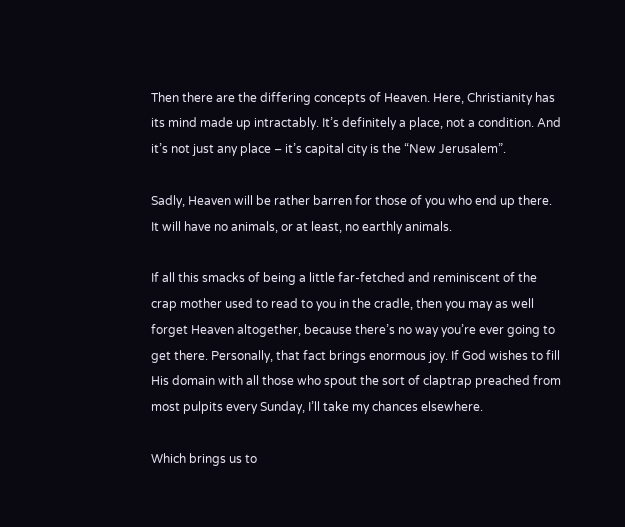Then there are the differing concepts of Heaven. Here, Christianity has its mind made up intractably. It’s definitely a place, not a condition. And it’s not just any place – it’s capital city is the “New Jerusalem”.

Sadly, Heaven will be rather barren for those of you who end up there. It will have no animals, or at least, no earthly animals.

If all this smacks of being a little far-fetched and reminiscent of the crap mother used to read to you in the cradle, then you may as well forget Heaven altogether, because there’s no way you’re ever going to get there. Personally, that fact brings enormous joy. If God wishes to fill His domain with all those who spout the sort of claptrap preached from most pulpits every Sunday, I’ll take my chances elsewhere.

Which brings us to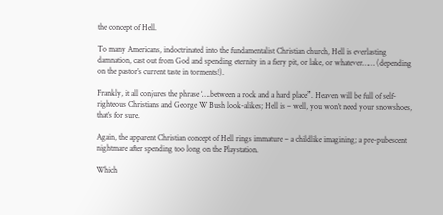the concept of Hell.

To many Americans, indoctrinated into the fundamentalist Christian church, Hell is everlasting damnation, cast out from God and spending eternity in a fiery pit, or lake, or whatever…… (depending on the pastor’s current taste in torments!).

Frankly, it all conjures the phrase ‘….between a rock and a hard place”. Heaven will be full of self-righteous Christians and George W Bush look-alikes; Hell is – well, you won’t need your snowshoes, that’s for sure.

Again, the apparent Christian concept of Hell rings immature – a childlike imagining; a pre-pubescent nightmare after spending too long on the Playstation.

Which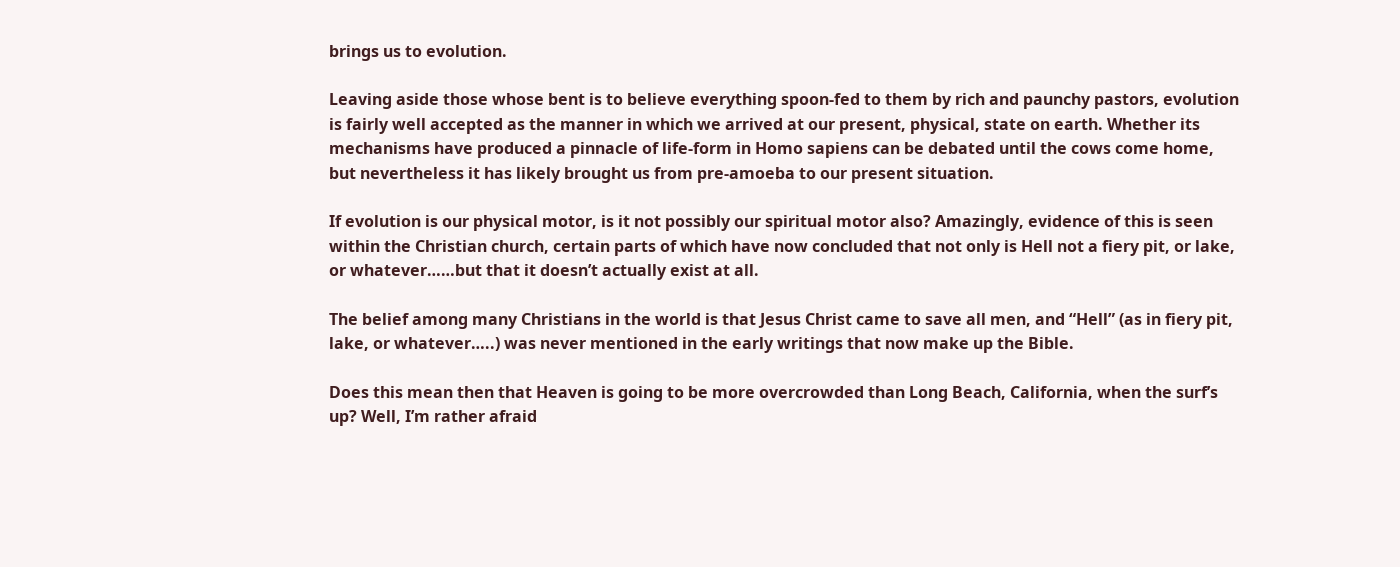brings us to evolution.

Leaving aside those whose bent is to believe everything spoon-fed to them by rich and paunchy pastors, evolution is fairly well accepted as the manner in which we arrived at our present, physical, state on earth. Whether its mechanisms have produced a pinnacle of life-form in Homo sapiens can be debated until the cows come home, but nevertheless it has likely brought us from pre-amoeba to our present situation.

If evolution is our physical motor, is it not possibly our spiritual motor also? Amazingly, evidence of this is seen within the Christian church, certain parts of which have now concluded that not only is Hell not a fiery pit, or lake, or whatever……but that it doesn’t actually exist at all.

The belief among many Christians in the world is that Jesus Christ came to save all men, and “Hell” (as in fiery pit, lake, or whatever…..) was never mentioned in the early writings that now make up the Bible.

Does this mean then that Heaven is going to be more overcrowded than Long Beach, California, when the surf’s up? Well, I’m rather afraid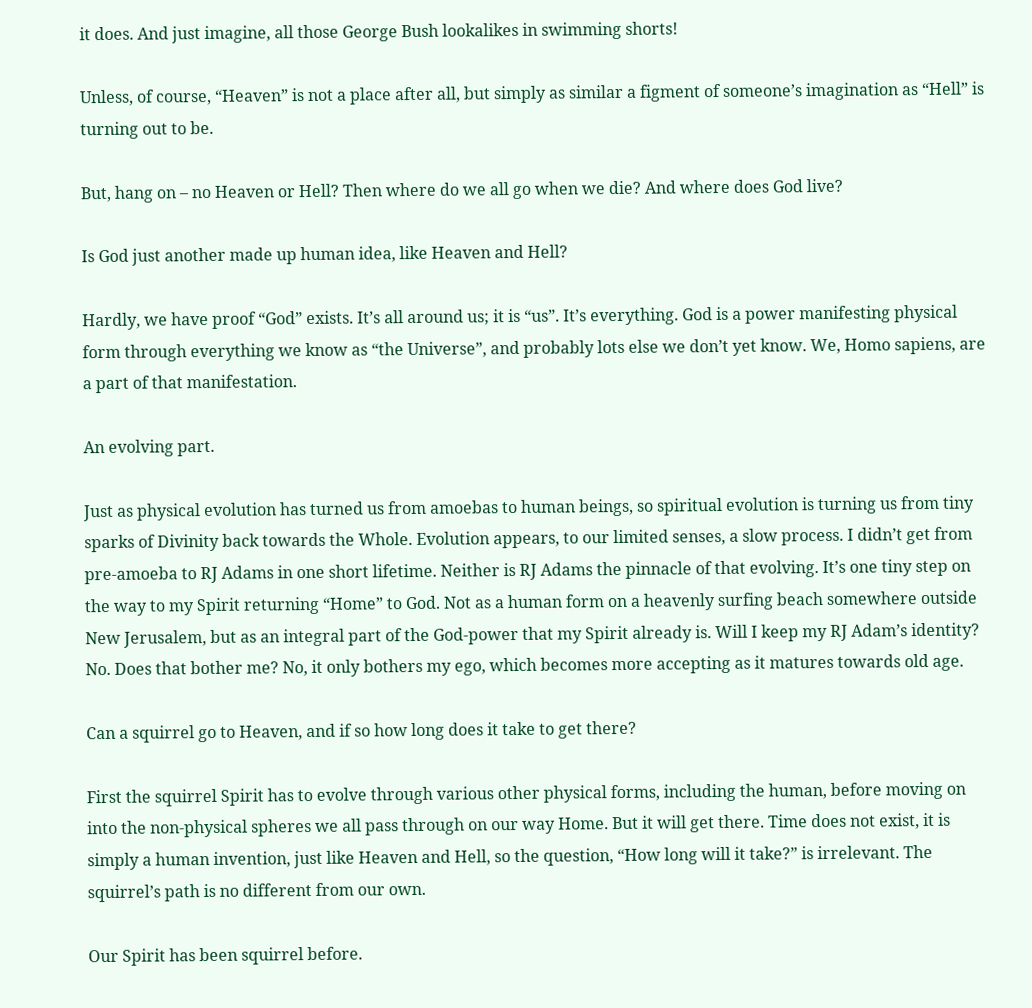it does. And just imagine, all those George Bush lookalikes in swimming shorts!

Unless, of course, “Heaven” is not a place after all, but simply as similar a figment of someone’s imagination as “Hell” is turning out to be.

But, hang on – no Heaven or Hell? Then where do we all go when we die? And where does God live?

Is God just another made up human idea, like Heaven and Hell?

Hardly, we have proof “God” exists. It’s all around us; it is “us”. It’s everything. God is a power manifesting physical form through everything we know as “the Universe”, and probably lots else we don’t yet know. We, Homo sapiens, are a part of that manifestation.

An evolving part.

Just as physical evolution has turned us from amoebas to human beings, so spiritual evolution is turning us from tiny sparks of Divinity back towards the Whole. Evolution appears, to our limited senses, a slow process. I didn’t get from pre-amoeba to RJ Adams in one short lifetime. Neither is RJ Adams the pinnacle of that evolving. It’s one tiny step on the way to my Spirit returning “Home” to God. Not as a human form on a heavenly surfing beach somewhere outside New Jerusalem, but as an integral part of the God-power that my Spirit already is. Will I keep my RJ Adam’s identity? No. Does that bother me? No, it only bothers my ego, which becomes more accepting as it matures towards old age.

Can a squirrel go to Heaven, and if so how long does it take to get there?

First the squirrel Spirit has to evolve through various other physical forms, including the human, before moving on into the non-physical spheres we all pass through on our way Home. But it will get there. Time does not exist, it is simply a human invention, just like Heaven and Hell, so the question, “How long will it take?” is irrelevant. The squirrel’s path is no different from our own.

Our Spirit has been squirrel before.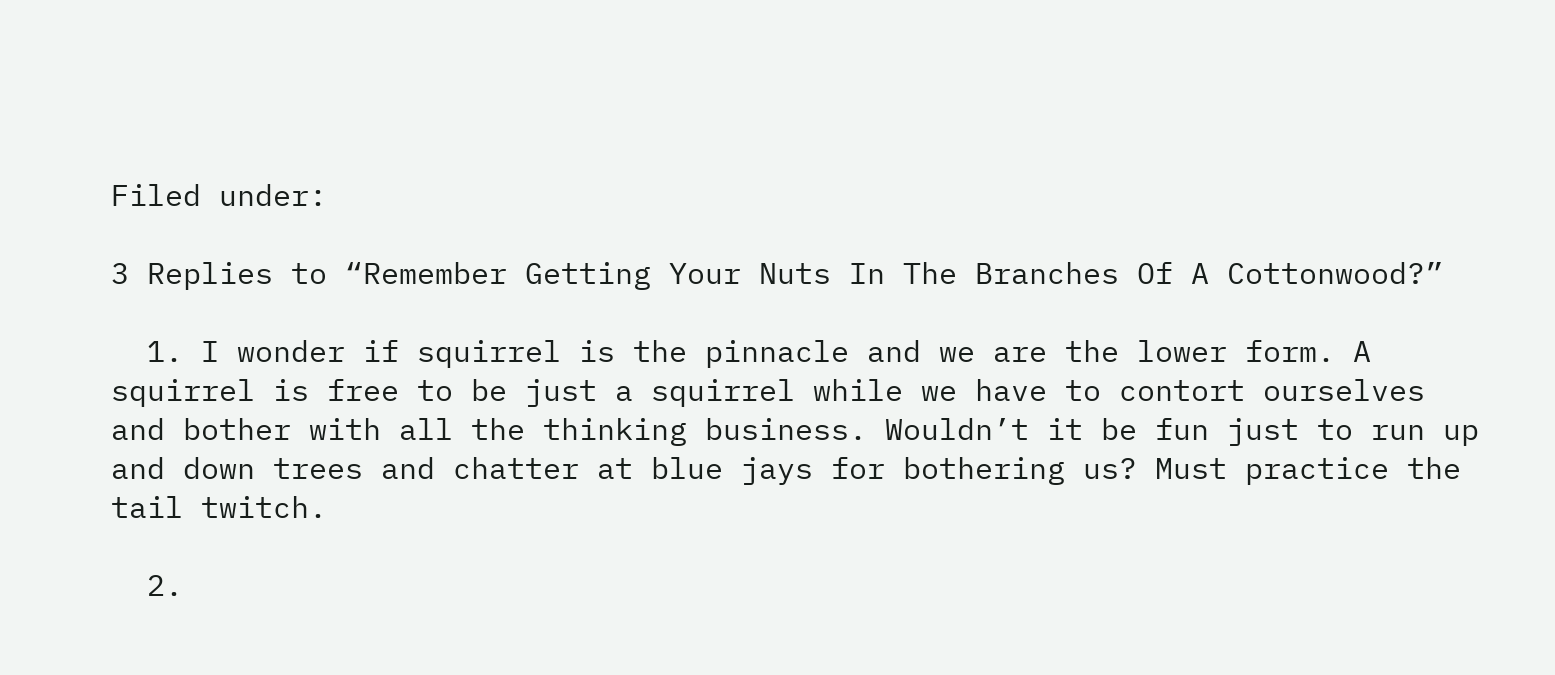Filed under:

3 Replies to “Remember Getting Your Nuts In The Branches Of A Cottonwood?”

  1. I wonder if squirrel is the pinnacle and we are the lower form. A squirrel is free to be just a squirrel while we have to contort ourselves and bother with all the thinking business. Wouldn’t it be fun just to run up and down trees and chatter at blue jays for bothering us? Must practice the tail twitch.

  2.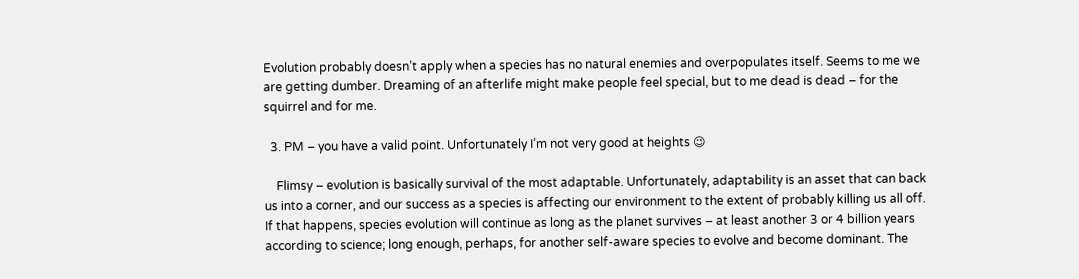Evolution probably doesn’t apply when a species has no natural enemies and overpopulates itself. Seems to me we are getting dumber. Dreaming of an afterlife might make people feel special, but to me dead is dead – for the squirrel and for me.

  3. PM – you have a valid point. Unfortunately I’m not very good at heights 😉

    Flimsy – evolution is basically survival of the most adaptable. Unfortunately, adaptability is an asset that can back us into a corner, and our success as a species is affecting our environment to the extent of probably killing us all off. If that happens, species evolution will continue as long as the planet survives – at least another 3 or 4 billion years according to science; long enough, perhaps, for another self-aware species to evolve and become dominant. The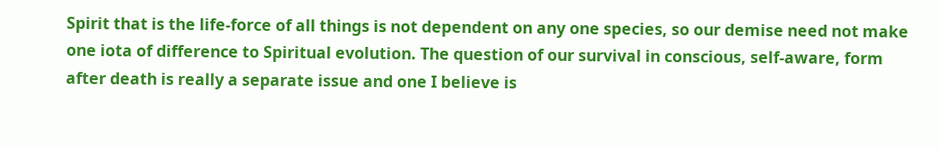Spirit that is the life-force of all things is not dependent on any one species, so our demise need not make one iota of difference to Spiritual evolution. The question of our survival in conscious, self-aware, form after death is really a separate issue and one I believe is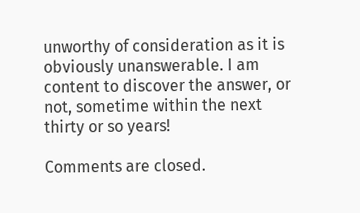unworthy of consideration as it is obviously unanswerable. I am content to discover the answer, or not, sometime within the next thirty or so years!

Comments are closed.